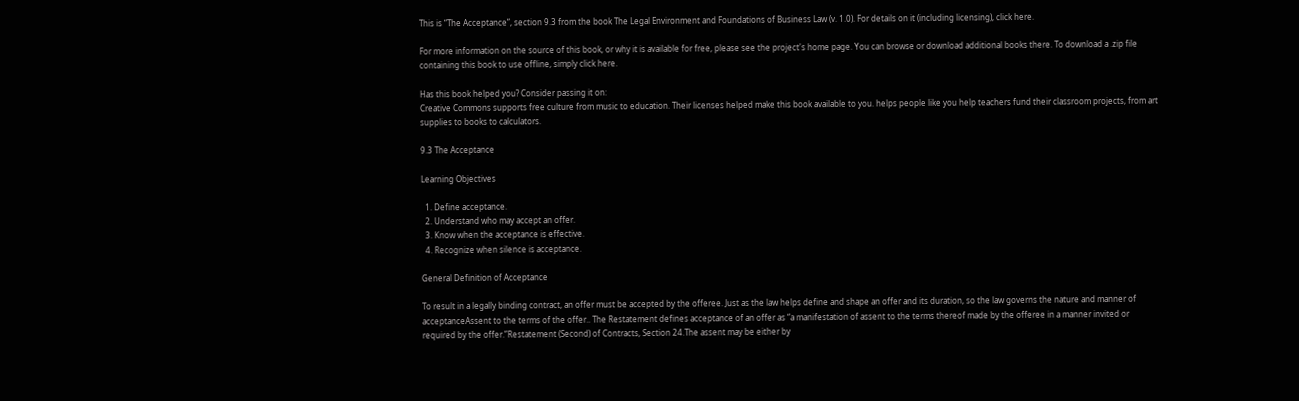This is “The Acceptance”, section 9.3 from the book The Legal Environment and Foundations of Business Law (v. 1.0). For details on it (including licensing), click here.

For more information on the source of this book, or why it is available for free, please see the project's home page. You can browse or download additional books there. To download a .zip file containing this book to use offline, simply click here.

Has this book helped you? Consider passing it on:
Creative Commons supports free culture from music to education. Their licenses helped make this book available to you. helps people like you help teachers fund their classroom projects, from art supplies to books to calculators.

9.3 The Acceptance

Learning Objectives

  1. Define acceptance.
  2. Understand who may accept an offer.
  3. Know when the acceptance is effective.
  4. Recognize when silence is acceptance.

General Definition of Acceptance

To result in a legally binding contract, an offer must be accepted by the offeree. Just as the law helps define and shape an offer and its duration, so the law governs the nature and manner of acceptanceAssent to the terms of the offer.. The Restatement defines acceptance of an offer as “a manifestation of assent to the terms thereof made by the offeree in a manner invited or required by the offer.”Restatement (Second) of Contracts, Section 24.The assent may be either by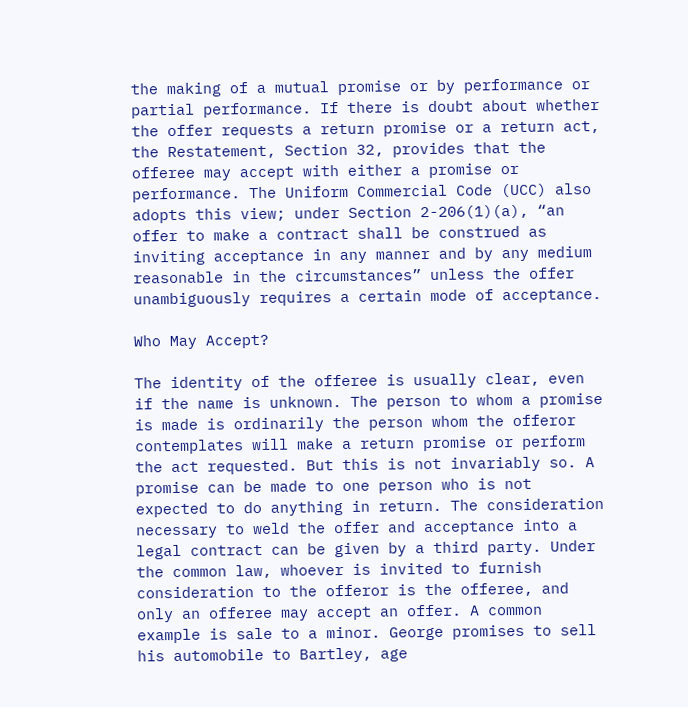the making of a mutual promise or by performance or partial performance. If there is doubt about whether the offer requests a return promise or a return act, the Restatement, Section 32, provides that the offeree may accept with either a promise or performance. The Uniform Commercial Code (UCC) also adopts this view; under Section 2-206(1)(a), “an offer to make a contract shall be construed as inviting acceptance in any manner and by any medium reasonable in the circumstances” unless the offer unambiguously requires a certain mode of acceptance.

Who May Accept?

The identity of the offeree is usually clear, even if the name is unknown. The person to whom a promise is made is ordinarily the person whom the offeror contemplates will make a return promise or perform the act requested. But this is not invariably so. A promise can be made to one person who is not expected to do anything in return. The consideration necessary to weld the offer and acceptance into a legal contract can be given by a third party. Under the common law, whoever is invited to furnish consideration to the offeror is the offeree, and only an offeree may accept an offer. A common example is sale to a minor. George promises to sell his automobile to Bartley, age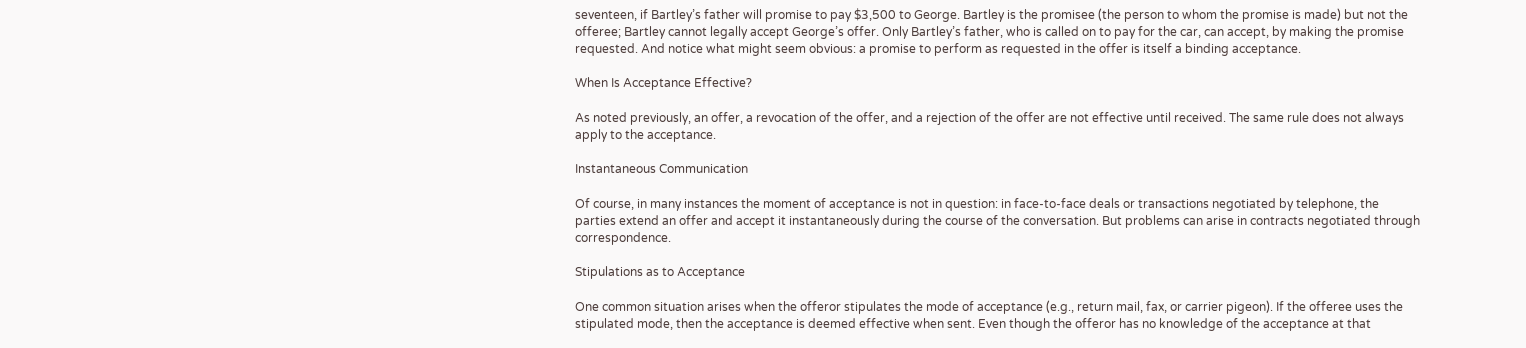seventeen, if Bartley’s father will promise to pay $3,500 to George. Bartley is the promisee (the person to whom the promise is made) but not the offeree; Bartley cannot legally accept George’s offer. Only Bartley’s father, who is called on to pay for the car, can accept, by making the promise requested. And notice what might seem obvious: a promise to perform as requested in the offer is itself a binding acceptance.

When Is Acceptance Effective?

As noted previously, an offer, a revocation of the offer, and a rejection of the offer are not effective until received. The same rule does not always apply to the acceptance.

Instantaneous Communication

Of course, in many instances the moment of acceptance is not in question: in face-to-face deals or transactions negotiated by telephone, the parties extend an offer and accept it instantaneously during the course of the conversation. But problems can arise in contracts negotiated through correspondence.

Stipulations as to Acceptance

One common situation arises when the offeror stipulates the mode of acceptance (e.g., return mail, fax, or carrier pigeon). If the offeree uses the stipulated mode, then the acceptance is deemed effective when sent. Even though the offeror has no knowledge of the acceptance at that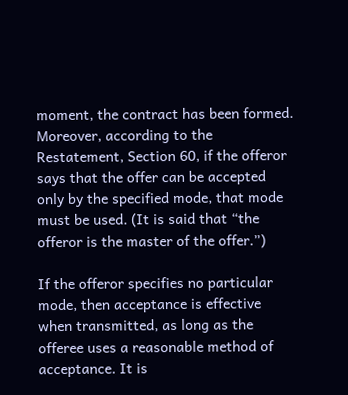moment, the contract has been formed. Moreover, according to the Restatement, Section 60, if the offeror says that the offer can be accepted only by the specified mode, that mode must be used. (It is said that “the offeror is the master of the offer.”)

If the offeror specifies no particular mode, then acceptance is effective when transmitted, as long as the offeree uses a reasonable method of acceptance. It is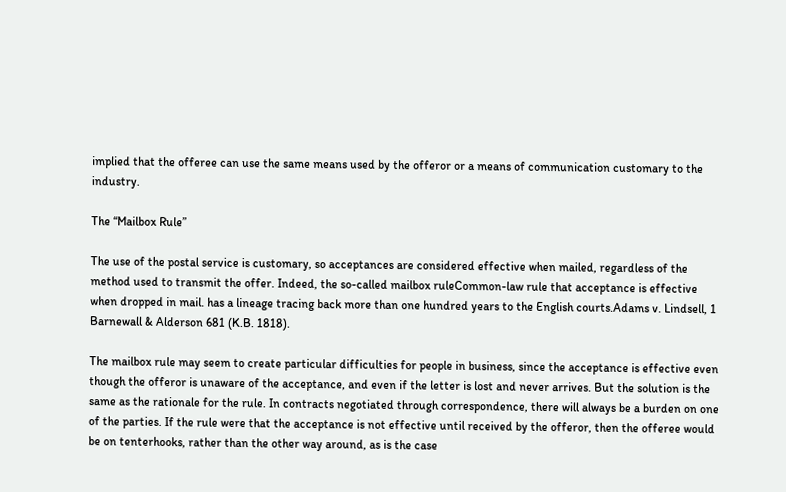implied that the offeree can use the same means used by the offeror or a means of communication customary to the industry.

The “Mailbox Rule”

The use of the postal service is customary, so acceptances are considered effective when mailed, regardless of the method used to transmit the offer. Indeed, the so-called mailbox ruleCommon-law rule that acceptance is effective when dropped in mail. has a lineage tracing back more than one hundred years to the English courts.Adams v. Lindsell, 1 Barnewall & Alderson 681 (K.B. 1818).

The mailbox rule may seem to create particular difficulties for people in business, since the acceptance is effective even though the offeror is unaware of the acceptance, and even if the letter is lost and never arrives. But the solution is the same as the rationale for the rule. In contracts negotiated through correspondence, there will always be a burden on one of the parties. If the rule were that the acceptance is not effective until received by the offeror, then the offeree would be on tenterhooks, rather than the other way around, as is the case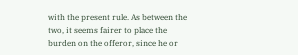with the present rule. As between the two, it seems fairer to place the burden on the offeror, since he or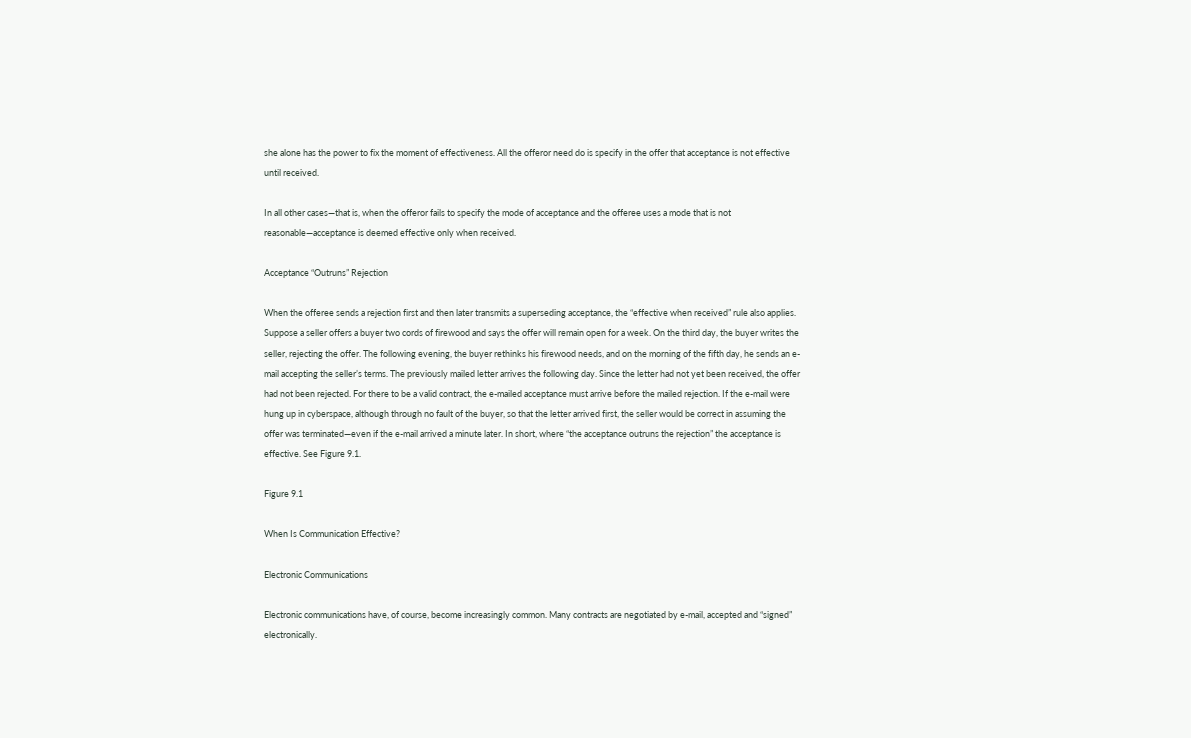she alone has the power to fix the moment of effectiveness. All the offeror need do is specify in the offer that acceptance is not effective until received.

In all other cases—that is, when the offeror fails to specify the mode of acceptance and the offeree uses a mode that is not reasonable—acceptance is deemed effective only when received.

Acceptance “Outruns” Rejection

When the offeree sends a rejection first and then later transmits a superseding acceptance, the “effective when received” rule also applies. Suppose a seller offers a buyer two cords of firewood and says the offer will remain open for a week. On the third day, the buyer writes the seller, rejecting the offer. The following evening, the buyer rethinks his firewood needs, and on the morning of the fifth day, he sends an e-mail accepting the seller’s terms. The previously mailed letter arrives the following day. Since the letter had not yet been received, the offer had not been rejected. For there to be a valid contract, the e-mailed acceptance must arrive before the mailed rejection. If the e-mail were hung up in cyberspace, although through no fault of the buyer, so that the letter arrived first, the seller would be correct in assuming the offer was terminated—even if the e-mail arrived a minute later. In short, where “the acceptance outruns the rejection” the acceptance is effective. See Figure 9.1.

Figure 9.1

When Is Communication Effective?

Electronic Communications

Electronic communications have, of course, become increasingly common. Many contracts are negotiated by e-mail, accepted and “signed” electronically.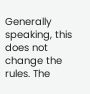Generally speaking, this does not change the rules. The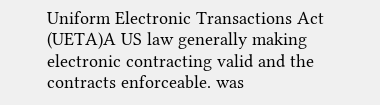Uniform Electronic Transactions Act (UETA)A US law generally making electronic contracting valid and the contracts enforceable. was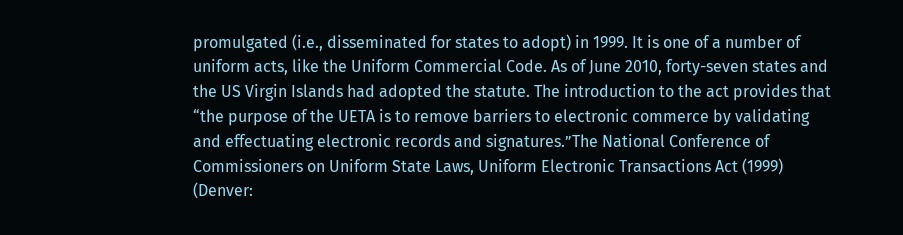promulgated (i.e., disseminated for states to adopt) in 1999. It is one of a number of uniform acts, like the Uniform Commercial Code. As of June 2010, forty-seven states and the US Virgin Islands had adopted the statute. The introduction to the act provides that “the purpose of the UETA is to remove barriers to electronic commerce by validating and effectuating electronic records and signatures.”The National Conference of Commissioners on Uniform State Laws, Uniform Electronic Transactions Act (1999) (Denver: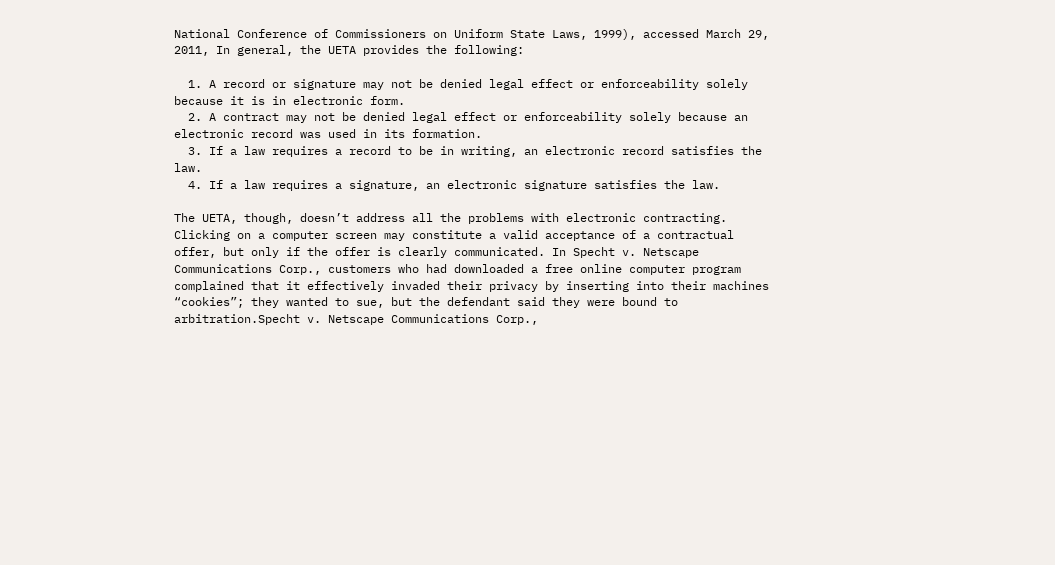National Conference of Commissioners on Uniform State Laws, 1999), accessed March 29, 2011, In general, the UETA provides the following:

  1. A record or signature may not be denied legal effect or enforceability solely because it is in electronic form.
  2. A contract may not be denied legal effect or enforceability solely because an electronic record was used in its formation.
  3. If a law requires a record to be in writing, an electronic record satisfies the law.
  4. If a law requires a signature, an electronic signature satisfies the law.

The UETA, though, doesn’t address all the problems with electronic contracting. Clicking on a computer screen may constitute a valid acceptance of a contractual offer, but only if the offer is clearly communicated. In Specht v. Netscape Communications Corp., customers who had downloaded a free online computer program complained that it effectively invaded their privacy by inserting into their machines “cookies”; they wanted to sue, but the defendant said they were bound to arbitration.Specht v. Netscape Communications Corp.,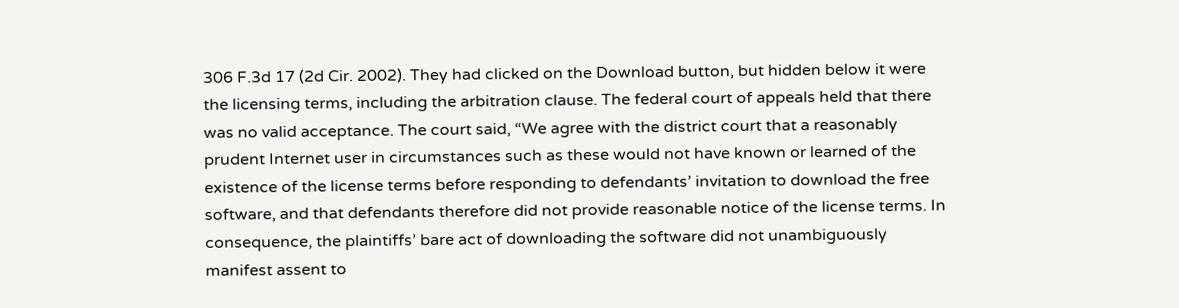306 F.3d 17 (2d Cir. 2002). They had clicked on the Download button, but hidden below it were the licensing terms, including the arbitration clause. The federal court of appeals held that there was no valid acceptance. The court said, “We agree with the district court that a reasonably prudent Internet user in circumstances such as these would not have known or learned of the existence of the license terms before responding to defendants’ invitation to download the free software, and that defendants therefore did not provide reasonable notice of the license terms. In consequence, the plaintiffs’ bare act of downloading the software did not unambiguously manifest assent to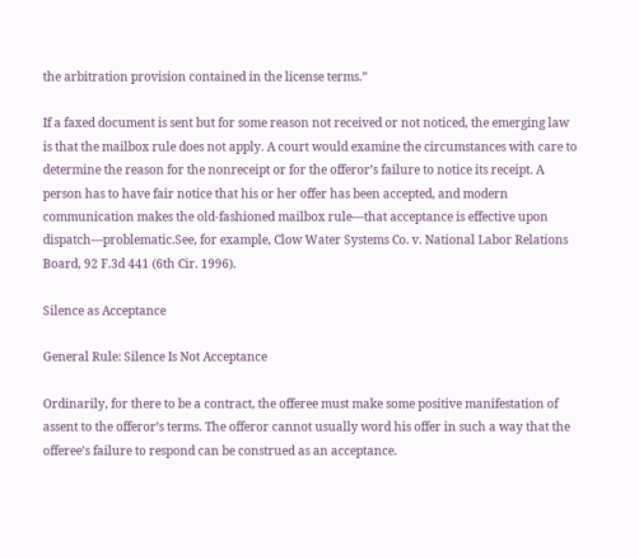the arbitration provision contained in the license terms.”

If a faxed document is sent but for some reason not received or not noticed, the emerging law is that the mailbox rule does not apply. A court would examine the circumstances with care to determine the reason for the nonreceipt or for the offeror’s failure to notice its receipt. A person has to have fair notice that his or her offer has been accepted, and modern communication makes the old-fashioned mailbox rule—that acceptance is effective upon dispatch—problematic.See, for example, Clow Water Systems Co. v. National Labor Relations Board, 92 F.3d 441 (6th Cir. 1996).

Silence as Acceptance

General Rule: Silence Is Not Acceptance

Ordinarily, for there to be a contract, the offeree must make some positive manifestation of assent to the offeror’s terms. The offeror cannot usually word his offer in such a way that the offeree’s failure to respond can be construed as an acceptance.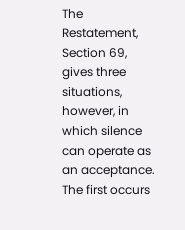The Restatement, Section 69, gives three situations, however, in which silence can operate as an acceptance. The first occurs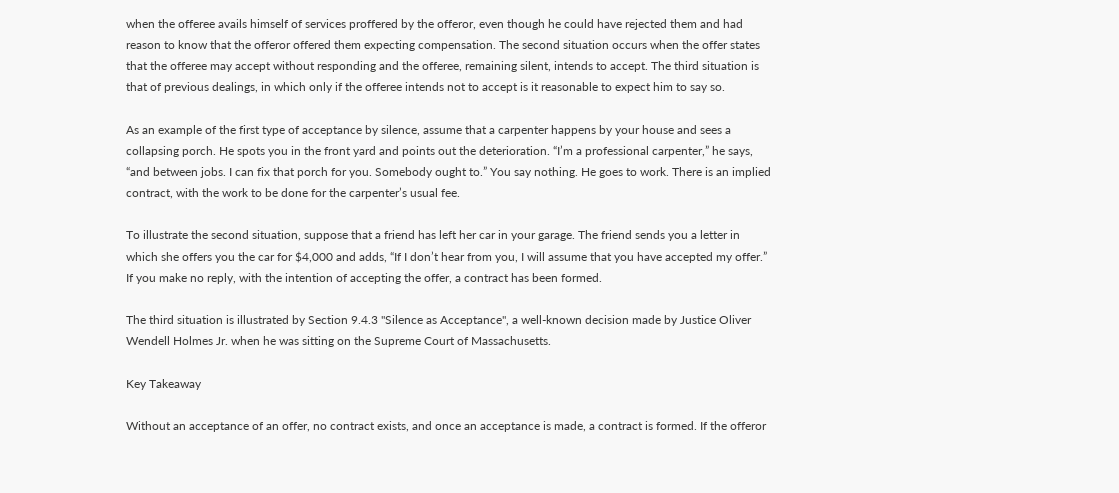when the offeree avails himself of services proffered by the offeror, even though he could have rejected them and had reason to know that the offeror offered them expecting compensation. The second situation occurs when the offer states that the offeree may accept without responding and the offeree, remaining silent, intends to accept. The third situation is that of previous dealings, in which only if the offeree intends not to accept is it reasonable to expect him to say so.

As an example of the first type of acceptance by silence, assume that a carpenter happens by your house and sees a collapsing porch. He spots you in the front yard and points out the deterioration. “I’m a professional carpenter,” he says, “and between jobs. I can fix that porch for you. Somebody ought to.” You say nothing. He goes to work. There is an implied contract, with the work to be done for the carpenter’s usual fee.

To illustrate the second situation, suppose that a friend has left her car in your garage. The friend sends you a letter in which she offers you the car for $4,000 and adds, “If I don’t hear from you, I will assume that you have accepted my offer.” If you make no reply, with the intention of accepting the offer, a contract has been formed.

The third situation is illustrated by Section 9.4.3 "Silence as Acceptance", a well-known decision made by Justice Oliver Wendell Holmes Jr. when he was sitting on the Supreme Court of Massachusetts.

Key Takeaway

Without an acceptance of an offer, no contract exists, and once an acceptance is made, a contract is formed. If the offeror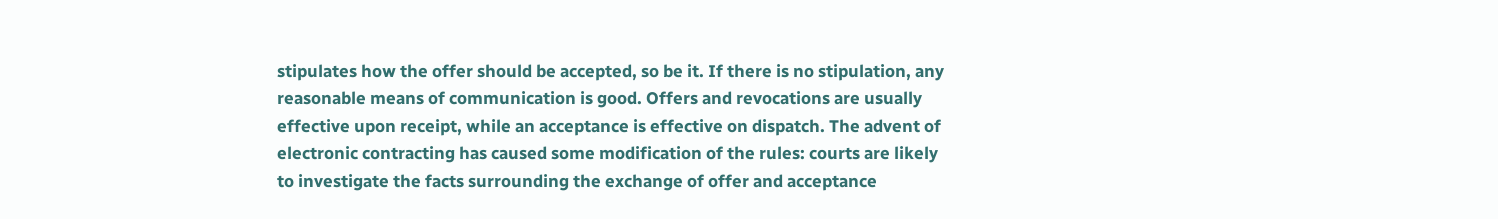stipulates how the offer should be accepted, so be it. If there is no stipulation, any reasonable means of communication is good. Offers and revocations are usually effective upon receipt, while an acceptance is effective on dispatch. The advent of electronic contracting has caused some modification of the rules: courts are likely to investigate the facts surrounding the exchange of offer and acceptance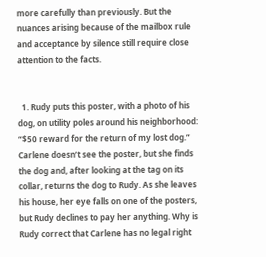more carefully than previously. But the nuances arising because of the mailbox rule and acceptance by silence still require close attention to the facts.


  1. Rudy puts this poster, with a photo of his dog, on utility poles around his neighborhood: “$50 reward for the return of my lost dog.” Carlene doesn’t see the poster, but she finds the dog and, after looking at the tag on its collar, returns the dog to Rudy. As she leaves his house, her eye falls on one of the posters, but Rudy declines to pay her anything. Why is Rudy correct that Carlene has no legal right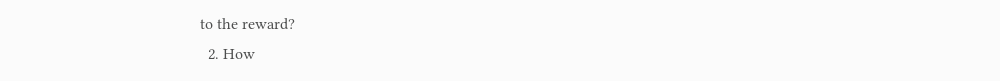to the reward?
  2. How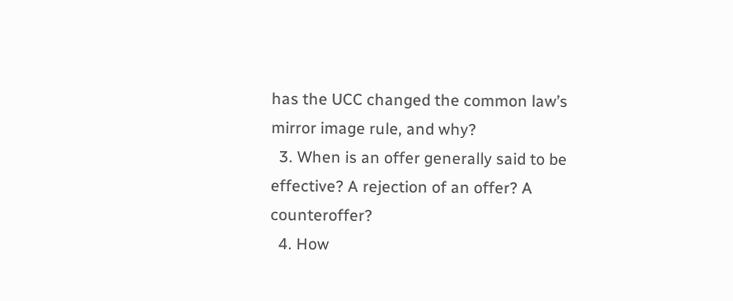has the UCC changed the common law’s mirror image rule, and why?
  3. When is an offer generally said to be effective? A rejection of an offer? A counteroffer?
  4. How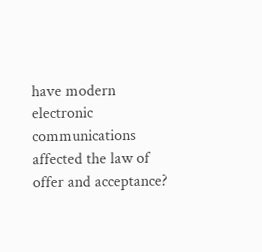have modern electronic communications affected the law of offer and acceptance?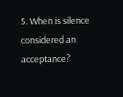5. When is silence considered an acceptance?